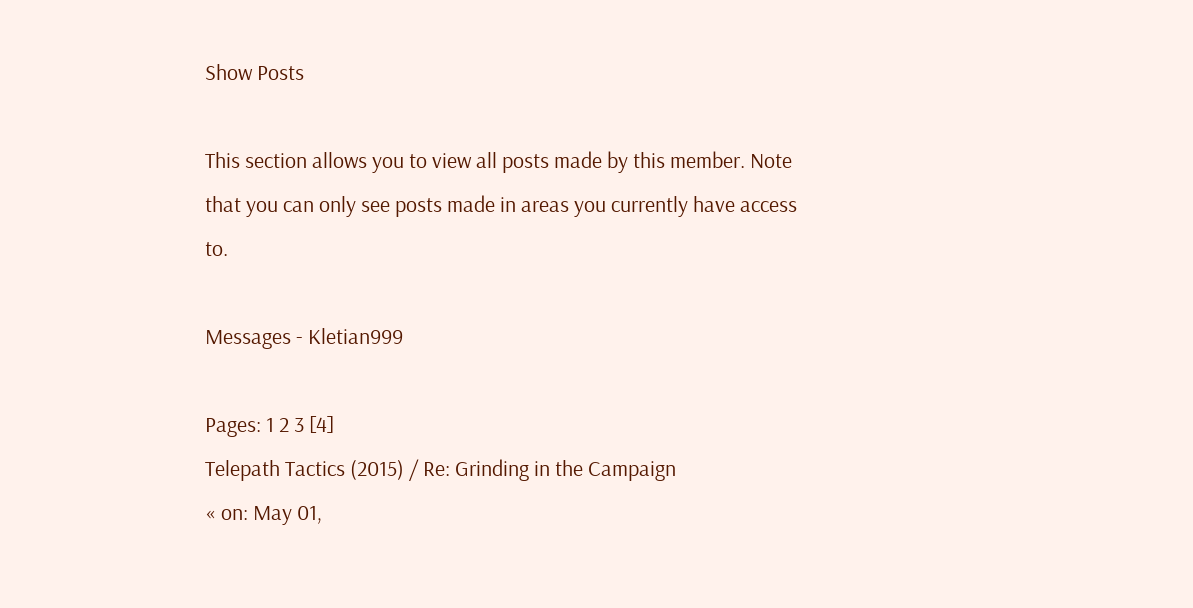Show Posts

This section allows you to view all posts made by this member. Note that you can only see posts made in areas you currently have access to.

Messages - Kletian999

Pages: 1 2 3 [4]
Telepath Tactics (2015) / Re: Grinding in the Campaign
« on: May 01,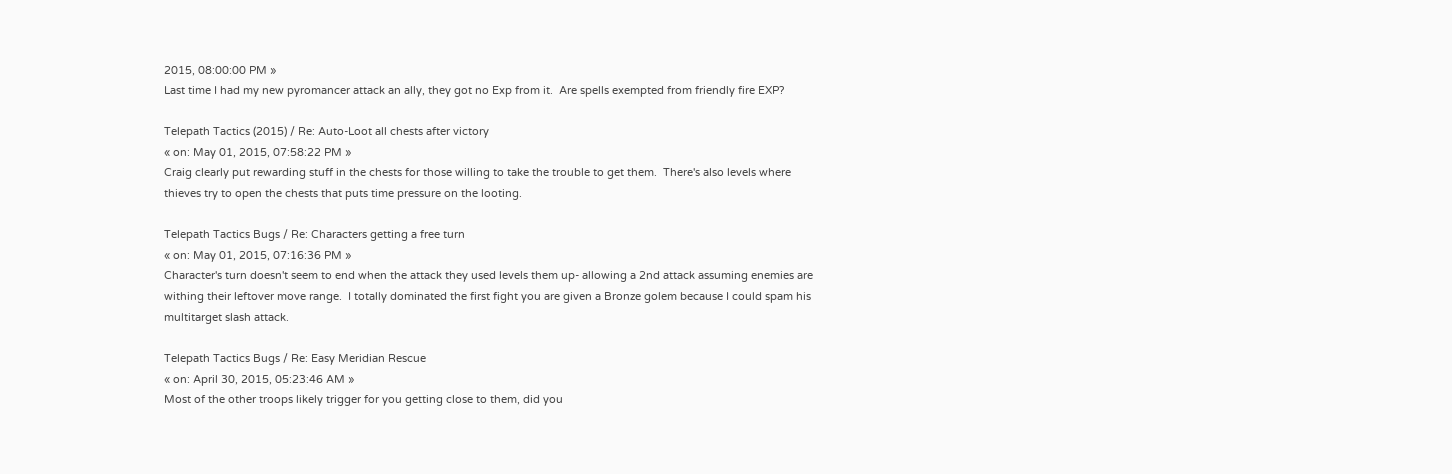2015, 08:00:00 PM »
Last time I had my new pyromancer attack an ally, they got no Exp from it.  Are spells exempted from friendly fire EXP?

Telepath Tactics (2015) / Re: Auto-Loot all chests after victory
« on: May 01, 2015, 07:58:22 PM »
Craig clearly put rewarding stuff in the chests for those willing to take the trouble to get them.  There's also levels where thieves try to open the chests that puts time pressure on the looting.

Telepath Tactics Bugs / Re: Characters getting a free turn
« on: May 01, 2015, 07:16:36 PM »
Character's turn doesn't seem to end when the attack they used levels them up- allowing a 2nd attack assuming enemies are withing their leftover move range.  I totally dominated the first fight you are given a Bronze golem because I could spam his multitarget slash attack.

Telepath Tactics Bugs / Re: Easy Meridian Rescue
« on: April 30, 2015, 05:23:46 AM »
Most of the other troops likely trigger for you getting close to them, did you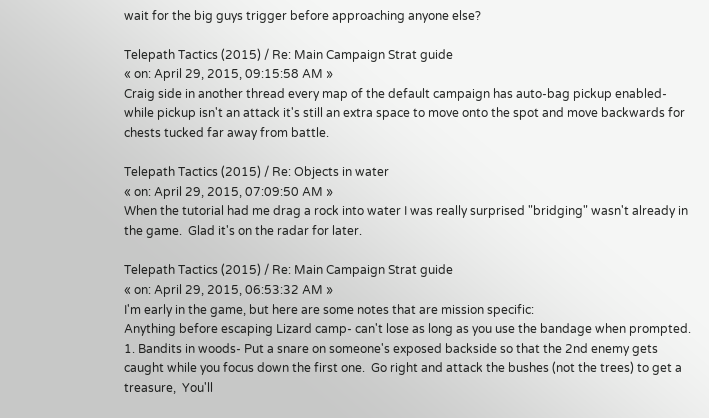wait for the big guys trigger before approaching anyone else?

Telepath Tactics (2015) / Re: Main Campaign Strat guide
« on: April 29, 2015, 09:15:58 AM »
Craig side in another thread every map of the default campaign has auto-bag pickup enabled- while pickup isn't an attack it's still an extra space to move onto the spot and move backwards for chests tucked far away from battle.

Telepath Tactics (2015) / Re: Objects in water
« on: April 29, 2015, 07:09:50 AM »
When the tutorial had me drag a rock into water I was really surprised "bridging" wasn't already in the game.  Glad it's on the radar for later.

Telepath Tactics (2015) / Re: Main Campaign Strat guide
« on: April 29, 2015, 06:53:32 AM »
I'm early in the game, but here are some notes that are mission specific:
Anything before escaping Lizard camp- can't lose as long as you use the bandage when prompted.
1. Bandits in woods- Put a snare on someone's exposed backside so that the 2nd enemy gets caught while you focus down the first one.  Go right and attack the bushes (not the trees) to get a treasure,  You'll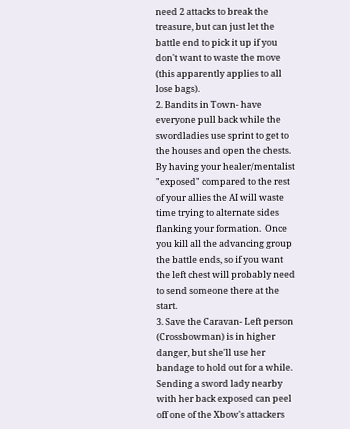need 2 attacks to break the treasure, but can just let the battle end to pick it up if you don't want to waste the move (this apparently applies to all lose bags).
2. Bandits in Town- have everyone pull back while the swordladies use sprint to get to the houses and open the chests.  By having your healer/mentalist "exposed" compared to the rest of your allies the AI will waste time trying to alternate sides flanking your formation.  Once you kill all the advancing group the battle ends, so if you want the left chest will probably need to send someone there at the start.
3. Save the Caravan- Left person (Crossbowman) is in higher danger, but she'll use her bandage to hold out for a while.  Sending a sword lady nearby with her back exposed can peel off one of the Xbow's attackers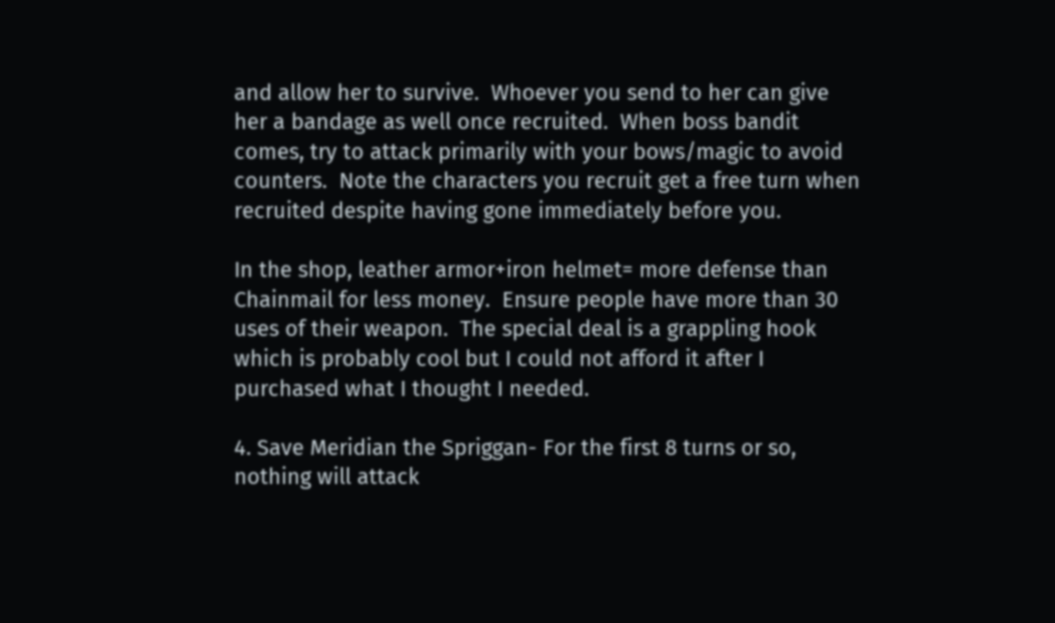and allow her to survive.  Whoever you send to her can give her a bandage as well once recruited.  When boss bandit comes, try to attack primarily with your bows/magic to avoid counters.  Note the characters you recruit get a free turn when recruited despite having gone immediately before you.

In the shop, leather armor+iron helmet= more defense than Chainmail for less money.  Ensure people have more than 30 uses of their weapon.  The special deal is a grappling hook which is probably cool but I could not afford it after I purchased what I thought I needed.

4. Save Meridian the Spriggan- For the first 8 turns or so, nothing will attack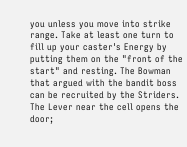you unless you move into strike range. Take at least one turn to fill up your caster's Energy by putting them on the "front of the start" and resting. The Bowman that argued with the bandit boss can be recruited by the Striders.  The Lever near the cell opens the door;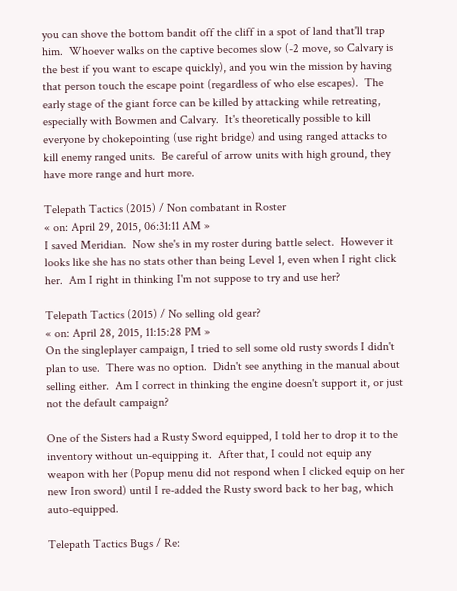you can shove the bottom bandit off the cliff in a spot of land that'll trap him.  Whoever walks on the captive becomes slow (-2 move, so Calvary is the best if you want to escape quickly), and you win the mission by having that person touch the escape point (regardless of who else escapes).  The early stage of the giant force can be killed by attacking while retreating, especially with Bowmen and Calvary.  It's theoretically possible to kill everyone by chokepointing (use right bridge) and using ranged attacks to kill enemy ranged units.  Be careful of arrow units with high ground, they have more range and hurt more.

Telepath Tactics (2015) / Non combatant in Roster
« on: April 29, 2015, 06:31:11 AM »
I saved Meridian.  Now she's in my roster during battle select.  However it looks like she has no stats other than being Level 1, even when I right click her.  Am I right in thinking I'm not suppose to try and use her?

Telepath Tactics (2015) / No selling old gear?
« on: April 28, 2015, 11:15:28 PM »
On the singleplayer campaign, I tried to sell some old rusty swords I didn't plan to use.  There was no option.  Didn't see anything in the manual about selling either.  Am I correct in thinking the engine doesn't support it, or just not the default campaign?

One of the Sisters had a Rusty Sword equipped, I told her to drop it to the inventory without un-equipping it.  After that, I could not equip any weapon with her (Popup menu did not respond when I clicked equip on her new Iron sword) until I re-added the Rusty sword back to her bag, which auto-equipped.

Telepath Tactics Bugs / Re: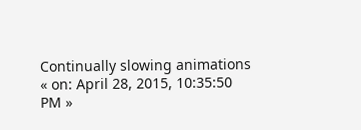Continually slowing animations
« on: April 28, 2015, 10:35:50 PM »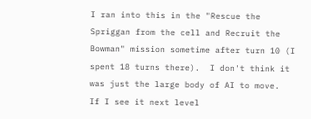I ran into this in the "Rescue the Spriggan from the cell and Recruit the Bowman" mission sometime after turn 10 (I spent 18 turns there).  I don't think it was just the large body of AI to move.  If I see it next level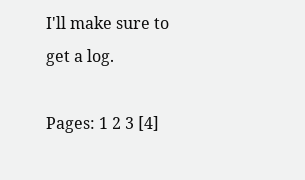I'll make sure to get a log.

Pages: 1 2 3 [4]